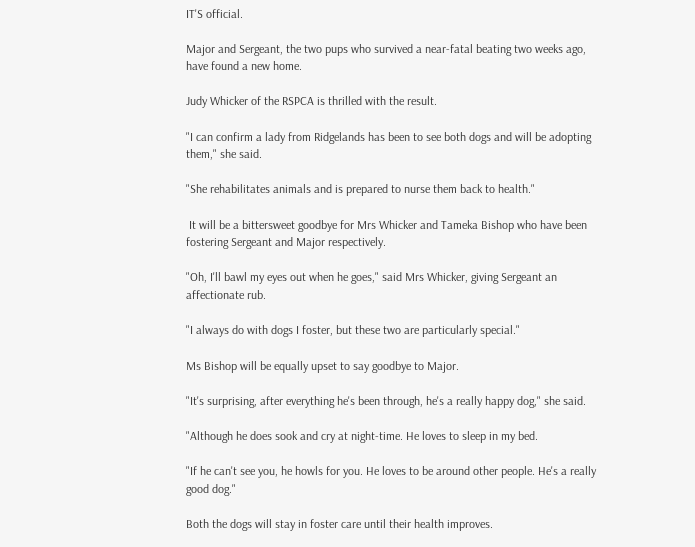IT'S official.

Major and Sergeant, the two pups who survived a near-fatal beating two weeks ago, have found a new home.

Judy Whicker of the RSPCA is thrilled with the result.

"I can confirm a lady from Ridgelands has been to see both dogs and will be adopting them," she said.

"She rehabilitates animals and is prepared to nurse them back to health."

 It will be a bittersweet goodbye for Mrs Whicker and Tameka Bishop who have been fostering Sergeant and Major respectively.

"Oh, I'll bawl my eyes out when he goes," said Mrs Whicker, giving Sergeant an affectionate rub.

"I always do with dogs I foster, but these two are particularly special."

Ms Bishop will be equally upset to say goodbye to Major.

"It's surprising, after everything he's been through, he's a really happy dog," she said.

"Although he does sook and cry at night-time. He loves to sleep in my bed.

"If he can't see you, he howls for you. He loves to be around other people. He's a really good dog."

Both the dogs will stay in foster care until their health improves.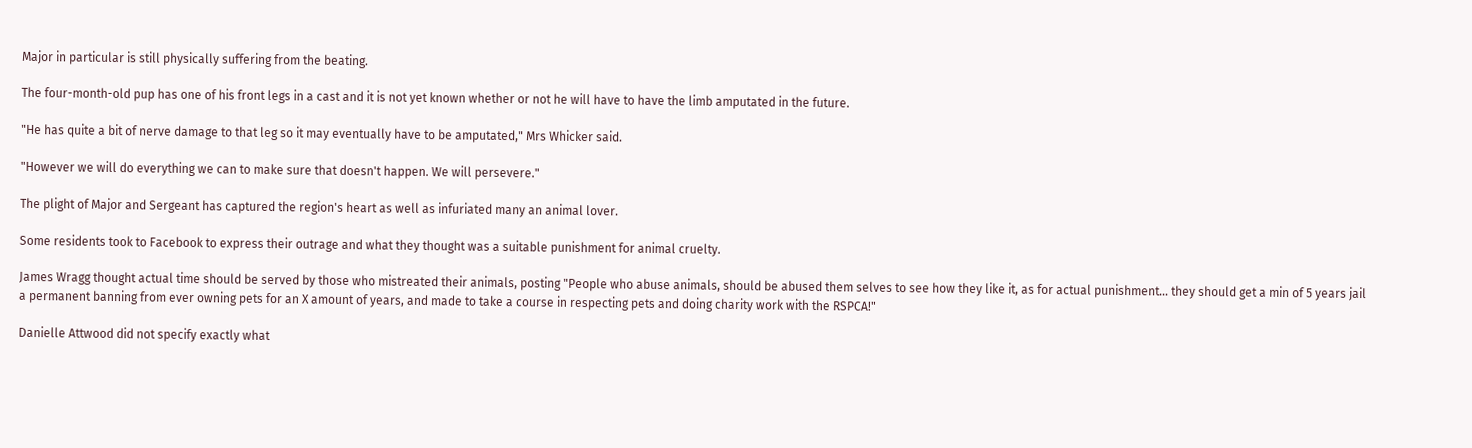Major in particular is still physically suffering from the beating.

The four-month-old pup has one of his front legs in a cast and it is not yet known whether or not he will have to have the limb amputated in the future.

"He has quite a bit of nerve damage to that leg so it may eventually have to be amputated," Mrs Whicker said.

"However we will do everything we can to make sure that doesn't happen. We will persevere."

The plight of Major and Sergeant has captured the region's heart as well as infuriated many an animal lover.

Some residents took to Facebook to express their outrage and what they thought was a suitable punishment for animal cruelty.

James Wragg thought actual time should be served by those who mistreated their animals, posting "People who abuse animals, should be abused them selves to see how they like it, as for actual punishment… they should get a min of 5 years jail a permanent banning from ever owning pets for an X amount of years, and made to take a course in respecting pets and doing charity work with the RSPCA!"

Danielle Attwood did not specify exactly what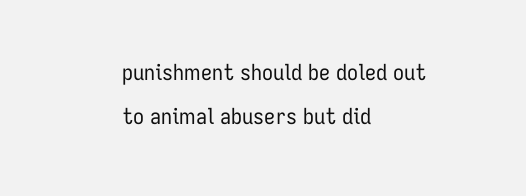punishment should be doled out to animal abusers but did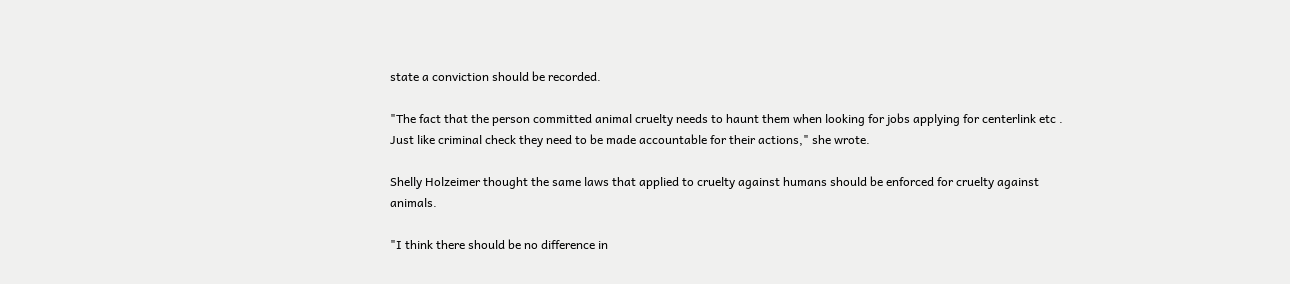state a conviction should be recorded.

"The fact that the person committed animal cruelty needs to haunt them when looking for jobs applying for centerlink etc . Just like criminal check they need to be made accountable for their actions," she wrote.

Shelly Holzeimer thought the same laws that applied to cruelty against humans should be enforced for cruelty against animals.

"I think there should be no difference in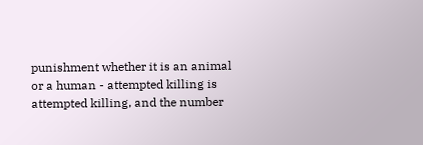punishment whether it is an animal or a human - attempted killing is attempted killing, and the number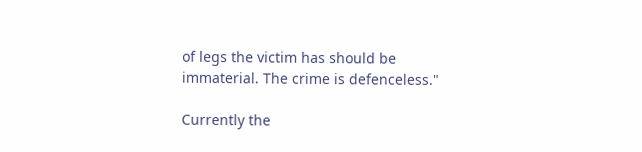of legs the victim has should be immaterial. The crime is defenceless."

Currently the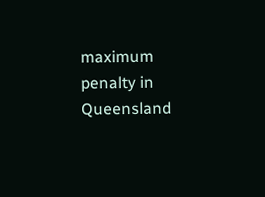maximum penalty in Queensland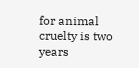for animal cruelty is two years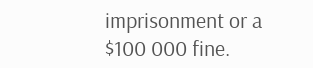imprisonment or a $100 000 fine.